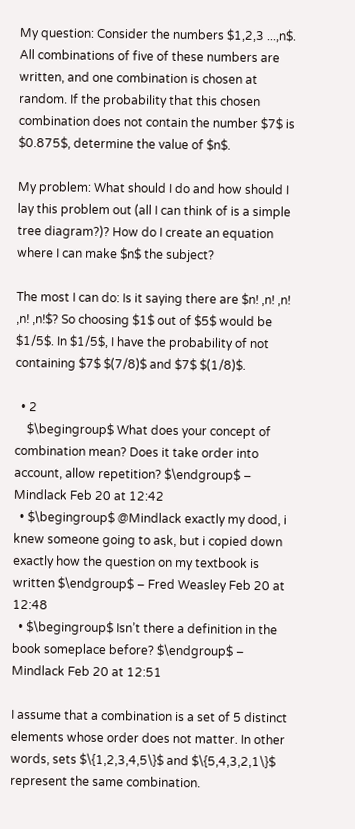My question: Consider the numbers $1,2,3 ...,n$. All combinations of five of these numbers are written, and one combination is chosen at random. If the probability that this chosen combination does not contain the number $7$ is $0.875$, determine the value of $n$.

My problem: What should I do and how should I lay this problem out (all I can think of is a simple tree diagram?)? How do I create an equation where I can make $n$ the subject?

The most I can do: Is it saying there are $n! ,n! ,n! ,n! ,n!$? So choosing $1$ out of $5$ would be $1/5$. In $1/5$, I have the probability of not containing $7$ $(7/8)$ and $7$ $(1/8)$.

  • 2
    $\begingroup$ What does your concept of combination mean? Does it take order into account, allow repetition? $\endgroup$ – Mindlack Feb 20 at 12:42
  • $\begingroup$ @Mindlack exactly my dood, i knew someone going to ask, but i copied down exactly how the question on my textbook is written $\endgroup$ – Fred Weasley Feb 20 at 12:48
  • $\begingroup$ Isn’t there a definition in the book someplace before? $\endgroup$ – Mindlack Feb 20 at 12:51

I assume that a combination is a set of 5 distinct elements whose order does not matter. In other words, sets $\{1,2,3,4,5\}$ and $\{5,4,3,2,1\}$ represent the same combination.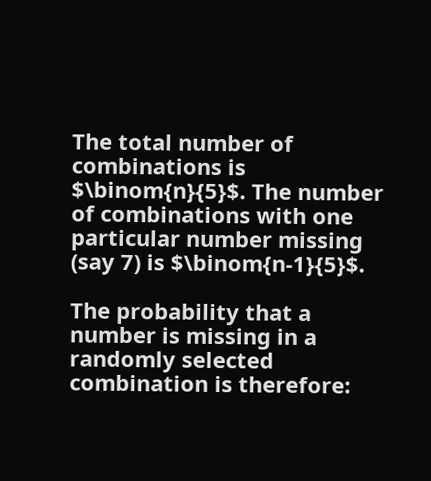The total number of combinations is $\binom{n}{5}$. The number of combinations with one particular number missing (say 7) is $\binom{n-1}{5}$.

The probability that a number is missing in a randomly selected combination is therefore: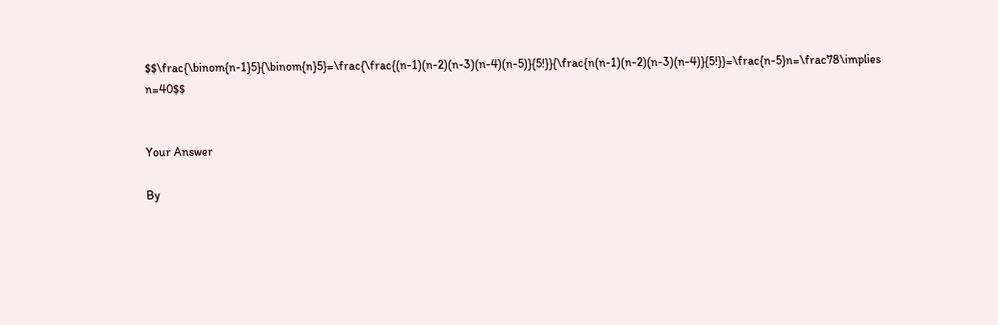$$\frac{\binom{n-1}5}{\binom{n}5}=\frac{\frac{(n-1)(n-2)(n-3)(n-4)(n-5)}{5!}}{\frac{n(n-1)(n-2)(n-3)(n-4)}{5!}}=\frac{n-5}n=\frac78\implies n=40$$


Your Answer

By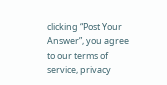clicking “Post Your Answer”, you agree to our terms of service, privacy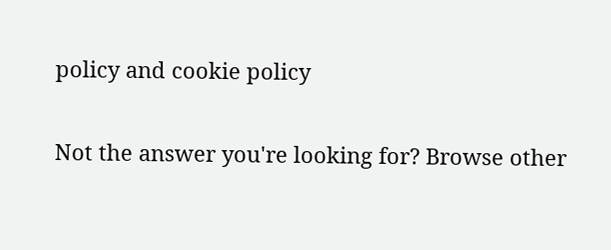policy and cookie policy

Not the answer you're looking for? Browse other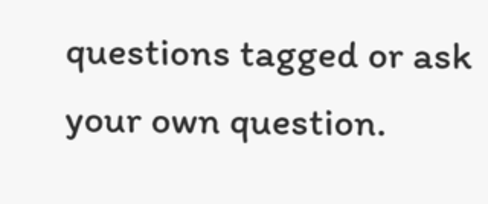questions tagged or ask your own question.